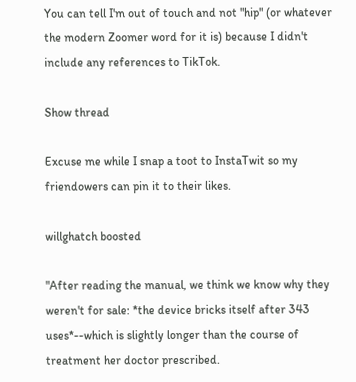You can tell I'm out of touch and not "hip" (or whatever the modern Zoomer word for it is) because I didn't include any references to TikTok.

Show thread

Excuse me while I snap a toot to InstaTwit so my friendowers can pin it to their likes.

willghatch boosted

"After reading the manual, we think we know why they weren't for sale: *the device bricks itself after 343 uses*--which is slightly longer than the course of treatment her doctor prescribed.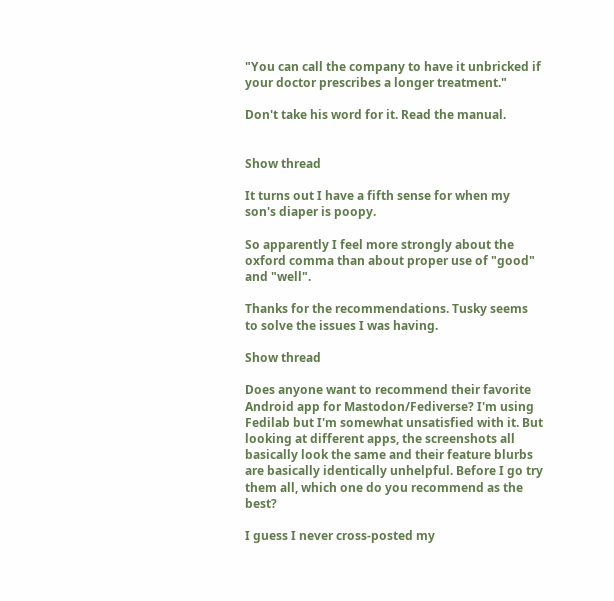"You can call the company to have it unbricked if your doctor prescribes a longer treatment."

Don't take his word for it. Read the manual.


Show thread

It turns out I have a fifth sense for when my son's diaper is poopy.

So apparently I feel more strongly about the oxford comma than about proper use of "good" and "well".

Thanks for the recommendations. Tusky seems to solve the issues I was having.

Show thread

Does anyone want to recommend their favorite Android app for Mastodon/Fediverse? I'm using Fedilab but I'm somewhat unsatisfied with it. But looking at different apps, the screenshots all basically look the same and their feature blurbs are basically identically unhelpful. Before I go try them all, which one do you recommend as the best?

I guess I never cross-posted my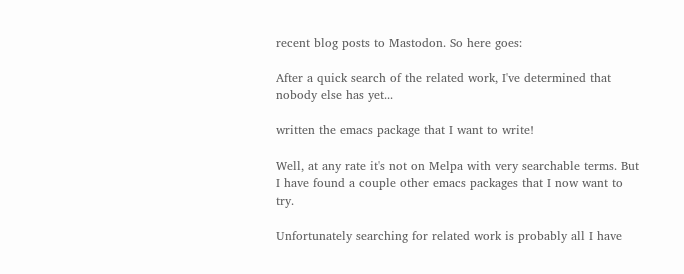recent blog posts to Mastodon. So here goes:

After a quick search of the related work, I've determined that nobody else has yet...

written the emacs package that I want to write!

Well, at any rate it's not on Melpa with very searchable terms. But I have found a couple other emacs packages that I now want to try.

Unfortunately searching for related work is probably all I have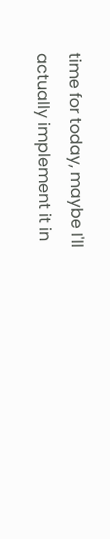time for today, maybe I'll actually implement it in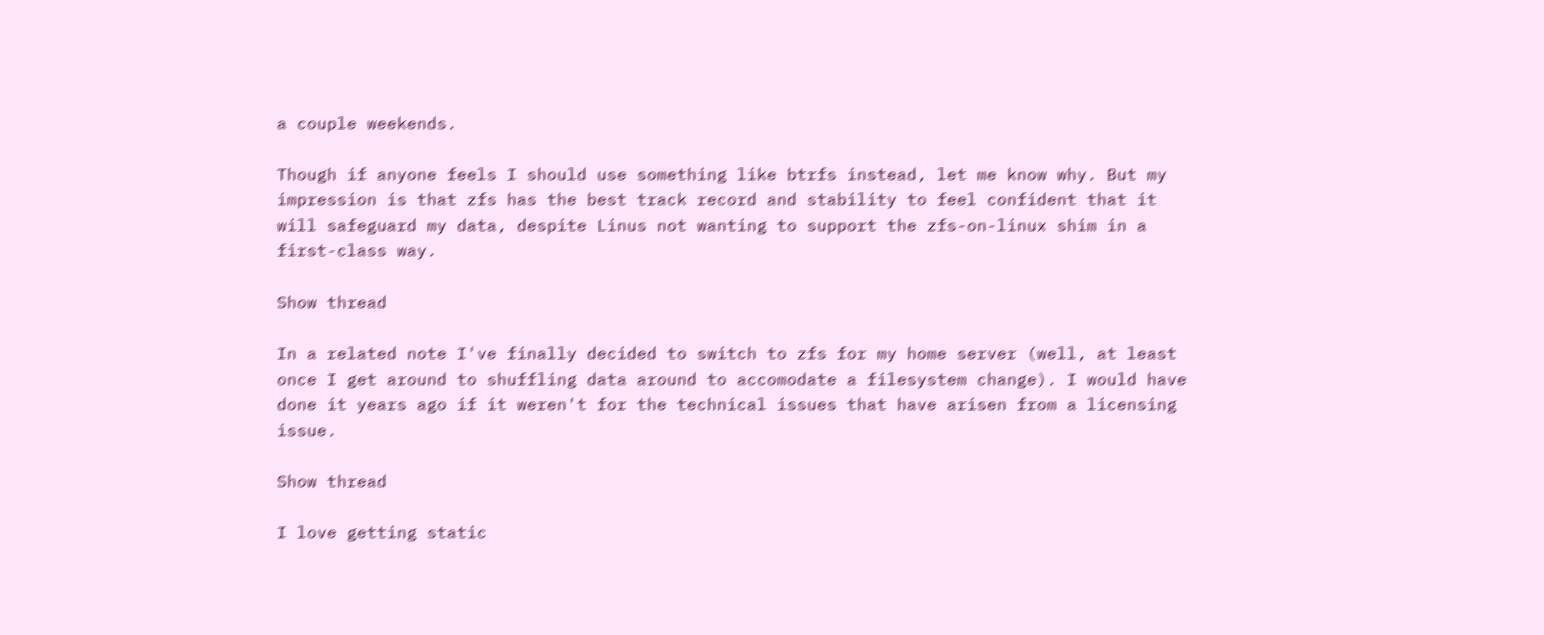a couple weekends.

Though if anyone feels I should use something like btrfs instead, let me know why. But my impression is that zfs has the best track record and stability to feel confident that it will safeguard my data, despite Linus not wanting to support the zfs-on-linux shim in a first-class way.

Show thread

In a related note I've finally decided to switch to zfs for my home server (well, at least once I get around to shuffling data around to accomodate a filesystem change). I would have done it years ago if it weren't for the technical issues that have arisen from a licensing issue.

Show thread

I love getting static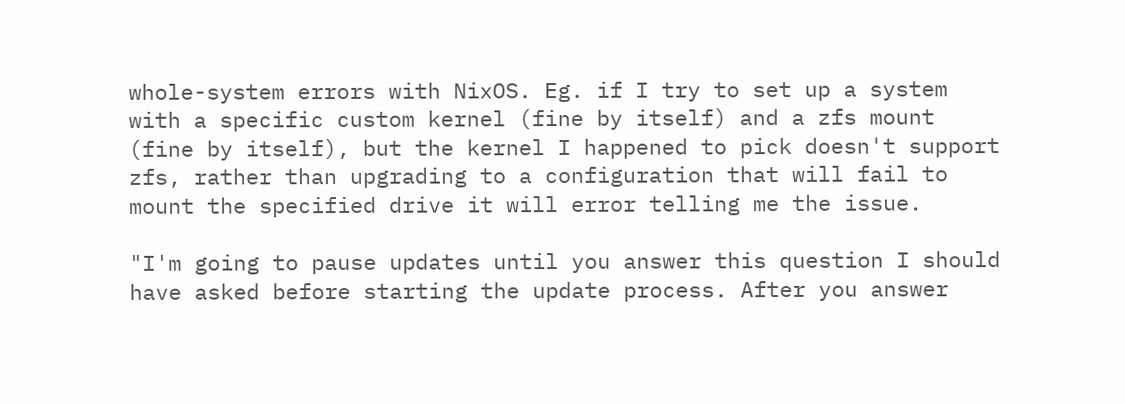whole-system errors with NixOS. Eg. if I try to set up a system with a specific custom kernel (fine by itself) and a zfs mount (fine by itself), but the kernel I happened to pick doesn't support zfs, rather than upgrading to a configuration that will fail to mount the specified drive it will error telling me the issue.

"I'm going to pause updates until you answer this question I should have asked before starting the update process. After you answer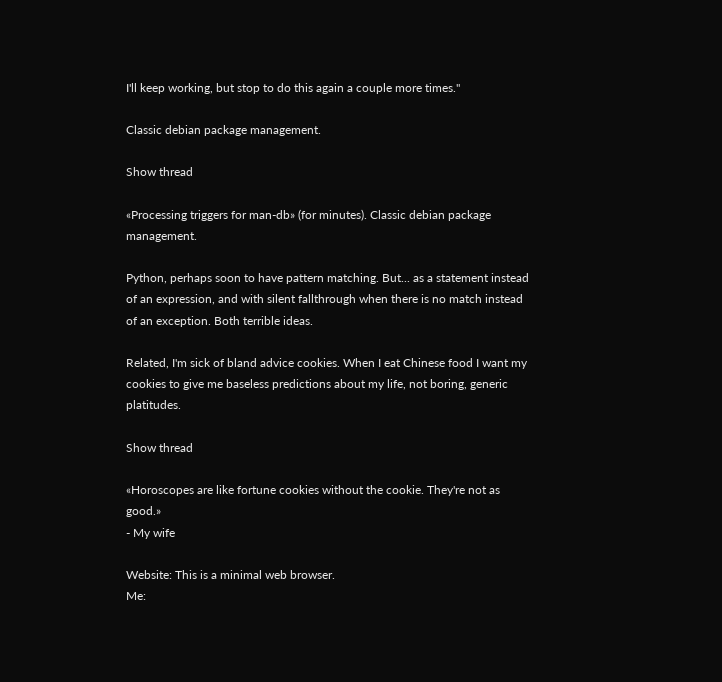I'll keep working, but stop to do this again a couple more times."

Classic debian package management.

Show thread

«Processing triggers for man-db» (for minutes). Classic debian package management.

Python, perhaps soon to have pattern matching. But... as a statement instead of an expression, and with silent fallthrough when there is no match instead of an exception. Both terrible ideas.

Related, I'm sick of bland advice cookies. When I eat Chinese food I want my cookies to give me baseless predictions about my life, not boring, generic platitudes.

Show thread

«Horoscopes are like fortune cookies without the cookie. They're not as good.»
- My wife

Website: This is a minimal web browser.
Me: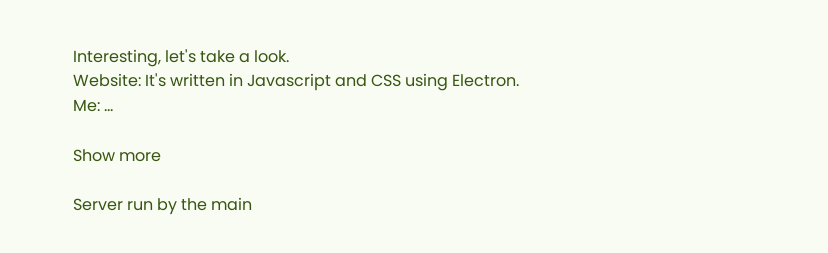Interesting, let's take a look.
Website: It's written in Javascript and CSS using Electron.
Me: ...

Show more

Server run by the main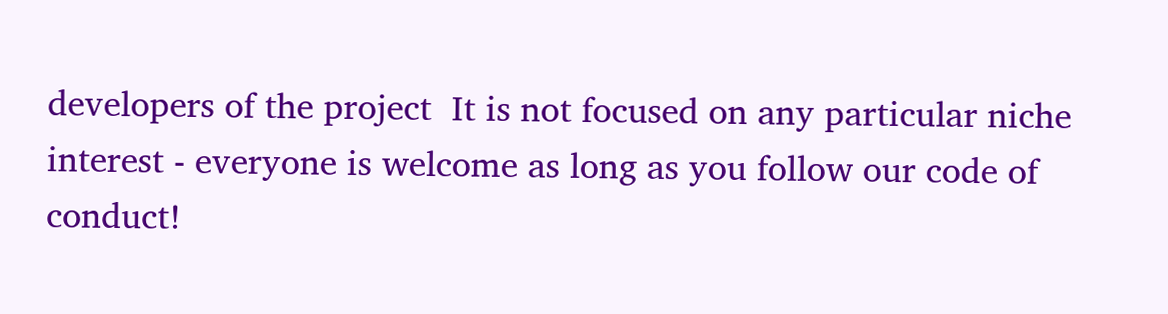developers of the project  It is not focused on any particular niche interest - everyone is welcome as long as you follow our code of conduct!